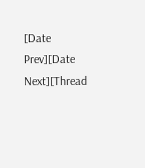[Date Prev][Date Next][Thread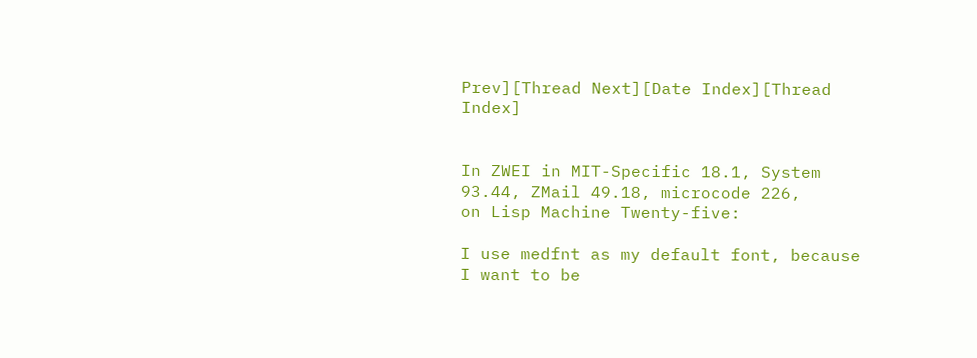Prev][Thread Next][Date Index][Thread Index]


In ZWEI in MIT-Specific 18.1, System 93.44, ZMail 49.18, microcode 226,
on Lisp Machine Twenty-five:

I use medfnt as my default font, because I want to be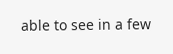able to see in a few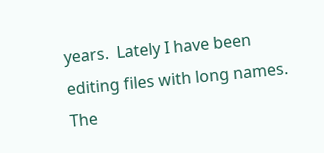years.  Lately I have been editing files with long names.  The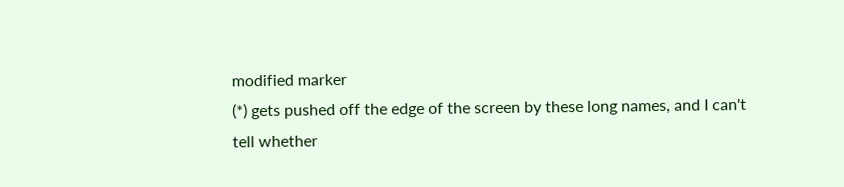modified marker
(*) gets pushed off the edge of the screen by these long names, and I can't
tell whether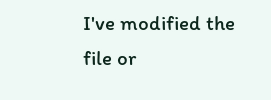I've modified the file or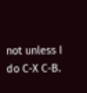not unless I do C-X C-B.